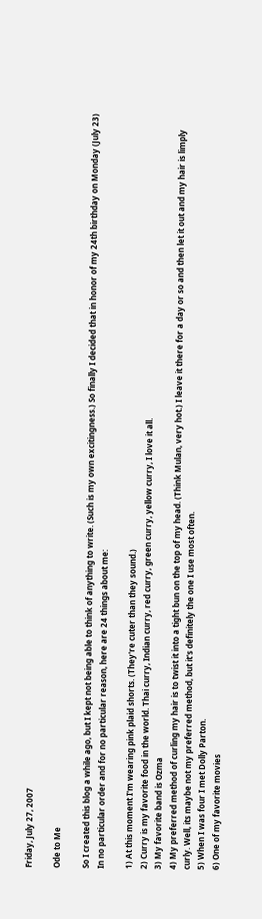Friday, July 27, 2007

Ode to Me

So I created this blog a while ago, but I kept not being able to think of anything to write. (Such is my own excitingness.) So finally I decided that in honor of my 24th birthday on Monday (July 23) In no particular order and for no particular reason, here are 24 things about me:

1) At this moment I'm wearing pink plaid shorts. (They're cuter than they sound.)
2) Curry is my favorite food in the world. Thai curry, Indian curry, red curry, green curry, yellow curry, I love it all.
3) My favorite band is Ozma
4) My preferred method of curling my hair is to twist it into a tight bun on the top of my head. (Think Mulan, very hot.) I leave it there for a day or so and then let it out and my hair is limply curly. Well, its maybe not my preferred method, but it's definitely the one I use most often.
5) When I was four I met Dolly Parton.
6) One of my favorite movies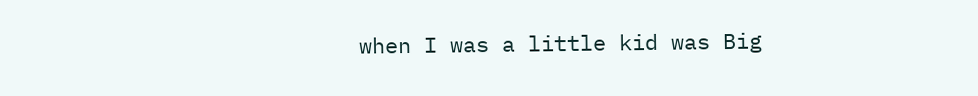when I was a little kid was Big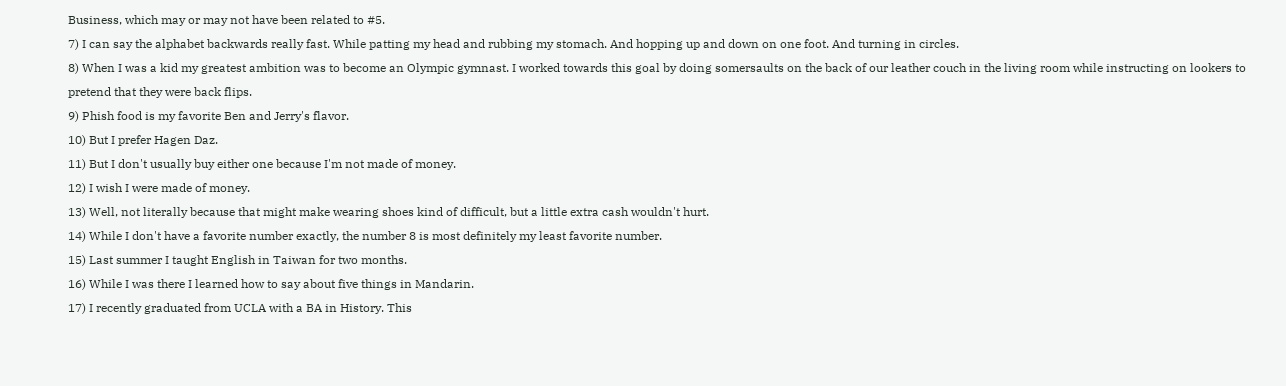Business, which may or may not have been related to #5.
7) I can say the alphabet backwards really fast. While patting my head and rubbing my stomach. And hopping up and down on one foot. And turning in circles.
8) When I was a kid my greatest ambition was to become an Olympic gymnast. I worked towards this goal by doing somersaults on the back of our leather couch in the living room while instructing on lookers to pretend that they were back flips.
9) Phish food is my favorite Ben and Jerry's flavor.
10) But I prefer Hagen Daz.
11) But I don't usually buy either one because I'm not made of money.
12) I wish I were made of money.
13) Well, not literally because that might make wearing shoes kind of difficult, but a little extra cash wouldn't hurt.
14) While I don't have a favorite number exactly, the number 8 is most definitely my least favorite number.
15) Last summer I taught English in Taiwan for two months.
16) While I was there I learned how to say about five things in Mandarin.
17) I recently graduated from UCLA with a BA in History. This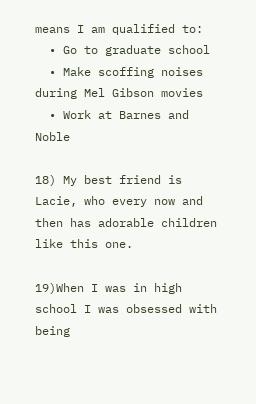means I am qualified to:
  • Go to graduate school
  • Make scoffing noises during Mel Gibson movies
  • Work at Barnes and Noble

18) My best friend is Lacie, who every now and then has adorable children like this one.

19)When I was in high school I was obsessed with being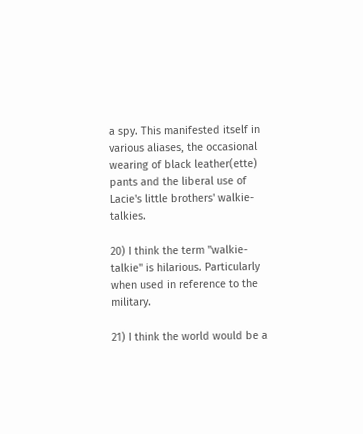a spy. This manifested itself in various aliases, the occasional wearing of black leather(ette) pants and the liberal use of Lacie's little brothers' walkie-talkies.

20) I think the term "walkie-talkie" is hilarious. Particularly when used in reference to the military.

21) I think the world would be a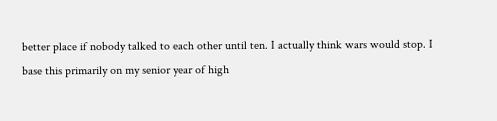better place if nobody talked to each other until ten. I actually think wars would stop. I base this primarily on my senior year of high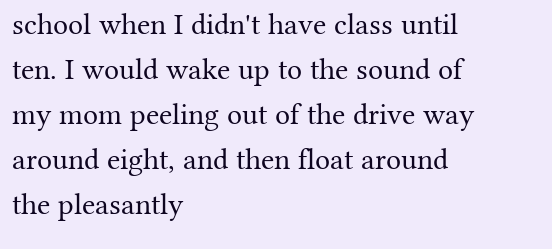school when I didn't have class until ten. I would wake up to the sound of my mom peeling out of the drive way around eight, and then float around the pleasantly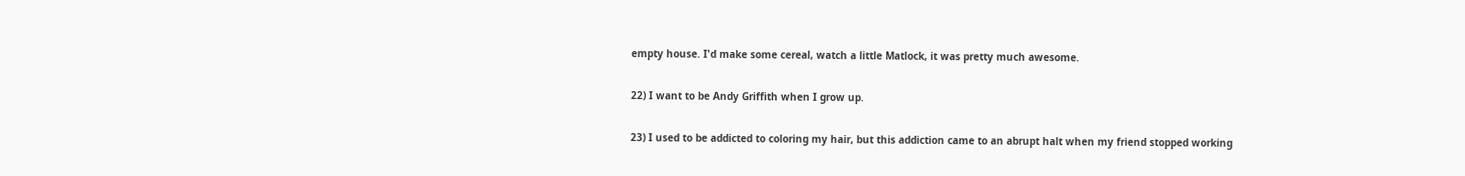empty house. I'd make some cereal, watch a little Matlock, it was pretty much awesome.

22) I want to be Andy Griffith when I grow up.

23) I used to be addicted to coloring my hair, but this addiction came to an abrupt halt when my friend stopped working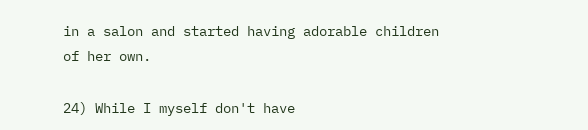in a salon and started having adorable children of her own.

24) While I myself don't have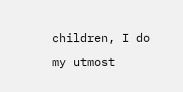children, I do my utmost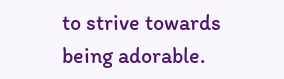to strive towards being adorable.